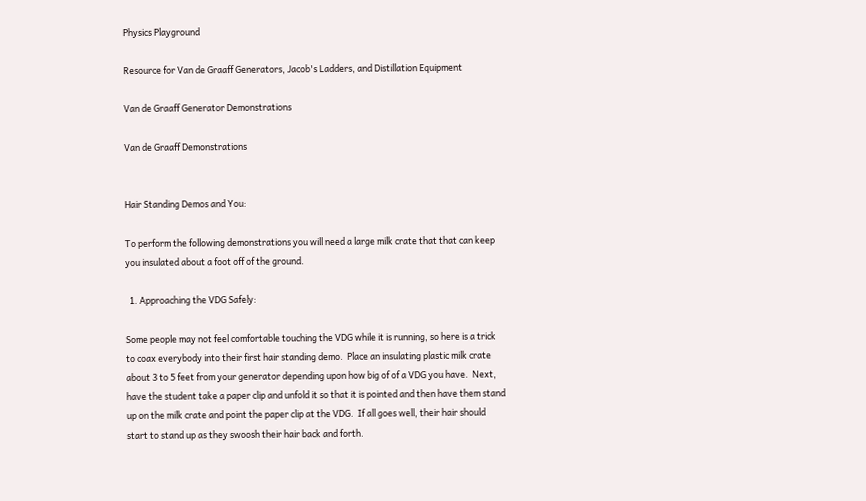Physics Playground

Resource for Van de Graaff Generators, Jacob's Ladders, and Distillation Equipment

Van de Graaff Generator Demonstrations

Van de Graaff Demonstrations


Hair Standing Demos and You:

To perform the following demonstrations you will need a large milk crate that that can keep you insulated about a foot off of the ground.

  1. Approaching the VDG Safely:

Some people may not feel comfortable touching the VDG while it is running, so here is a trick to coax everybody into their first hair standing demo.  Place an insulating plastic milk crate about 3 to 5 feet from your generator depending upon how big of of a VDG you have.  Next, have the student take a paper clip and unfold it so that it is pointed and then have them stand up on the milk crate and point the paper clip at the VDG.  If all goes well, their hair should start to stand up as they swoosh their hair back and forth.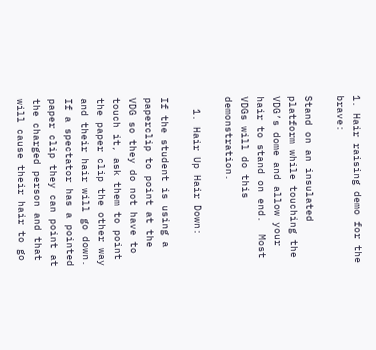1. Hair raising demo for the brave:

Stand on an insulated platform while touching the VDG’s dome and allow your hair to stand on end.  Most VDGs will do this demonstration.

  1. Hair Up Hair Down:

If the student is using a paperclip to point at the VDG so they do not have to touch it, ask them to point the paper clip the other way and their hair will go down.  If a spectator has a pointed paper clip they can point at the charged person and that will cause their hair to go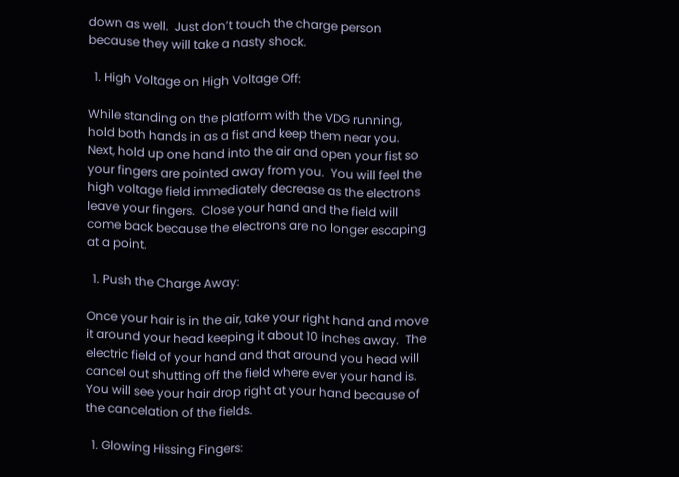down as well.  Just don’t touch the charge person because they will take a nasty shock.

  1. High Voltage on High Voltage Off:

While standing on the platform with the VDG running, hold both hands in as a fist and keep them near you.  Next, hold up one hand into the air and open your fist so your fingers are pointed away from you.  You will feel the high voltage field immediately decrease as the electrons leave your fingers.  Close your hand and the field will come back because the electrons are no longer escaping at a point.

  1. Push the Charge Away:

Once your hair is in the air, take your right hand and move it around your head keeping it about 10 inches away.  The electric field of your hand and that around you head will cancel out shutting off the field where ever your hand is.  You will see your hair drop right at your hand because of the cancelation of the fields.

  1. Glowing Hissing Fingers: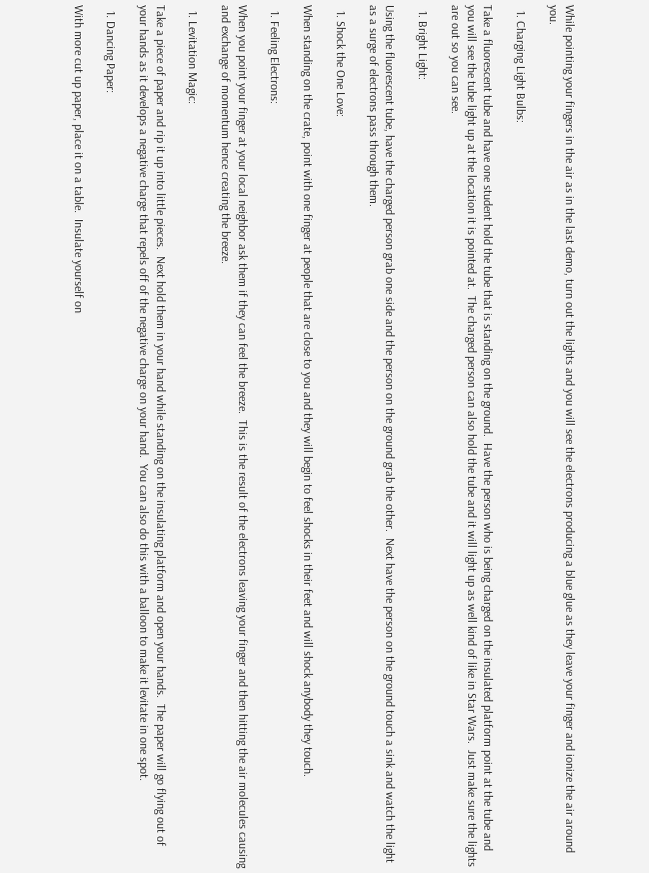While pointing your fingers in the air as in the last demo, turn out the lights and you will see the electrons producing a blue glue as they leave your finger and ionize the air around you.

  1. Charging Light Bulbs:

Take a fluorescent tube and have one student hold the tube that is standing on the ground.  Have the person who is being charged on the insulated platform point at the tube and you will see the tube light up at the location it is pointed at.  The charged person can also hold the tube and it will light up as well kind of like in Star Wars.  Just make sure the lights are out so you can see.

  1. Bright Light:

Using the fluorescent tube, have the charged person grab one side and the person on the ground grab the other.  Next have the person on the ground touch a sink and watch the light as a surge of electrons pass through them.

  1. Shock the One Love:

When standing on the crate, point with one finger at people that are close to you and they will begin to feel shocks in their feet and will shock anybody they touch.

  1. Feeling Electrons:

When you point your finger at your local neighbor ask them if they can feel the breeze.  This is the result of the electrons leaving your finger and then hitting the air molecules causing and exchange of momentum hence creating the breeze.

  1. Levitation Magic:

Take a piece of paper and rip it up into little pieces.  Next hold them in your hand while standing on the insulating platform and open your hands.  The paper will go flying out of your hands as it develops a negative charge that repels off of the negative charge on your hand.  You can also do this with a balloon to make it levitate in one spot.

  1. Dancing Paper:

With more cut up paper, place it on a table.  Insulate yourself on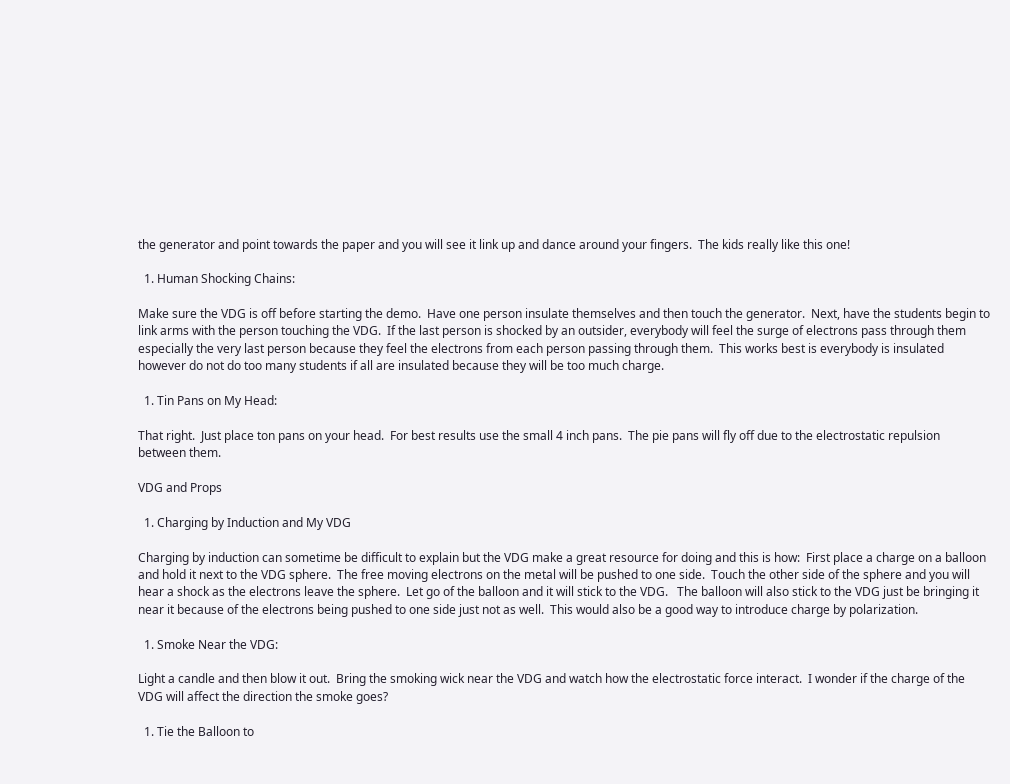the generator and point towards the paper and you will see it link up and dance around your fingers.  The kids really like this one!

  1. Human Shocking Chains:

Make sure the VDG is off before starting the demo.  Have one person insulate themselves and then touch the generator.  Next, have the students begin to link arms with the person touching the VDG.  If the last person is shocked by an outsider, everybody will feel the surge of electrons pass through them especially the very last person because they feel the electrons from each person passing through them.  This works best is everybody is insulated however do not do too many students if all are insulated because they will be too much charge.

  1. Tin Pans on My Head:

That right.  Just place ton pans on your head.  For best results use the small 4 inch pans.  The pie pans will fly off due to the electrostatic repulsion between them.

VDG and Props

  1. Charging by Induction and My VDG

Charging by induction can sometime be difficult to explain but the VDG make a great resource for doing and this is how:  First place a charge on a balloon and hold it next to the VDG sphere.  The free moving electrons on the metal will be pushed to one side.  Touch the other side of the sphere and you will hear a shock as the electrons leave the sphere.  Let go of the balloon and it will stick to the VDG.   The balloon will also stick to the VDG just be bringing it near it because of the electrons being pushed to one side just not as well.  This would also be a good way to introduce charge by polarization.

  1. Smoke Near the VDG:

Light a candle and then blow it out.  Bring the smoking wick near the VDG and watch how the electrostatic force interact.  I wonder if the charge of the VDG will affect the direction the smoke goes?

  1. Tie the Balloon to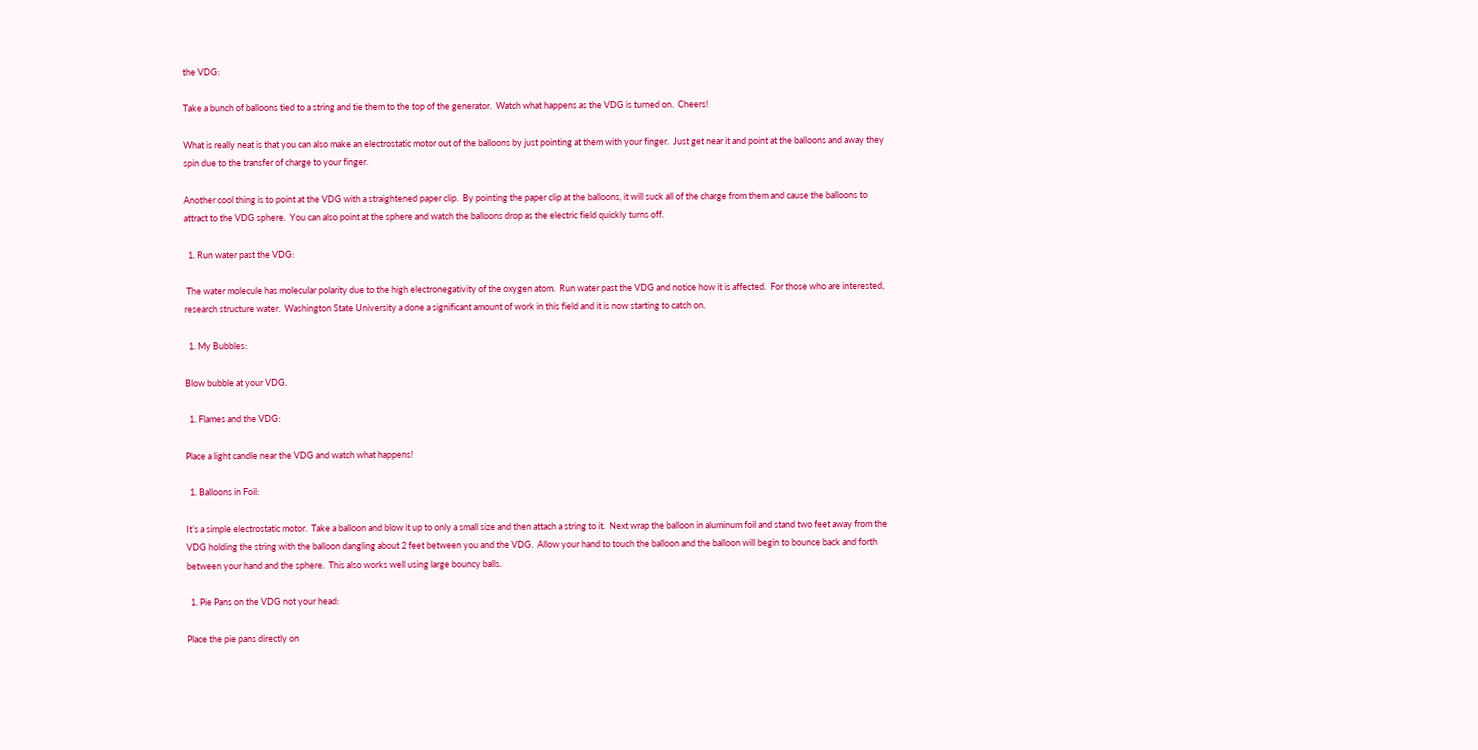the VDG:

Take a bunch of balloons tied to a string and tie them to the top of the generator.  Watch what happens as the VDG is turned on.  Cheers!

What is really neat is that you can also make an electrostatic motor out of the balloons by just pointing at them with your finger.  Just get near it and point at the balloons and away they spin due to the transfer of charge to your finger.

Another cool thing is to point at the VDG with a straightened paper clip.  By pointing the paper clip at the balloons, it will suck all of the charge from them and cause the balloons to attract to the VDG sphere.  You can also point at the sphere and watch the balloons drop as the electric field quickly turns off.

  1. Run water past the VDG:

 The water molecule has molecular polarity due to the high electronegativity of the oxygen atom.  Run water past the VDG and notice how it is affected.  For those who are interested, research structure water.  Washington State University a done a significant amount of work in this field and it is now starting to catch on.

  1. My Bubbles:

Blow bubble at your VDG.

  1. Flames and the VDG:

Place a light candle near the VDG and watch what happens!

  1. Balloons in Foil:

It’s a simple electrostatic motor.  Take a balloon and blow it up to only a small size and then attach a string to it.  Next wrap the balloon in aluminum foil and stand two feet away from the VDG holding the string with the balloon dangling about 2 feet between you and the VDG.  Allow your hand to touch the balloon and the balloon will begin to bounce back and forth between your hand and the sphere.  This also works well using large bouncy balls.

  1. Pie Pans on the VDG not your head:

Place the pie pans directly on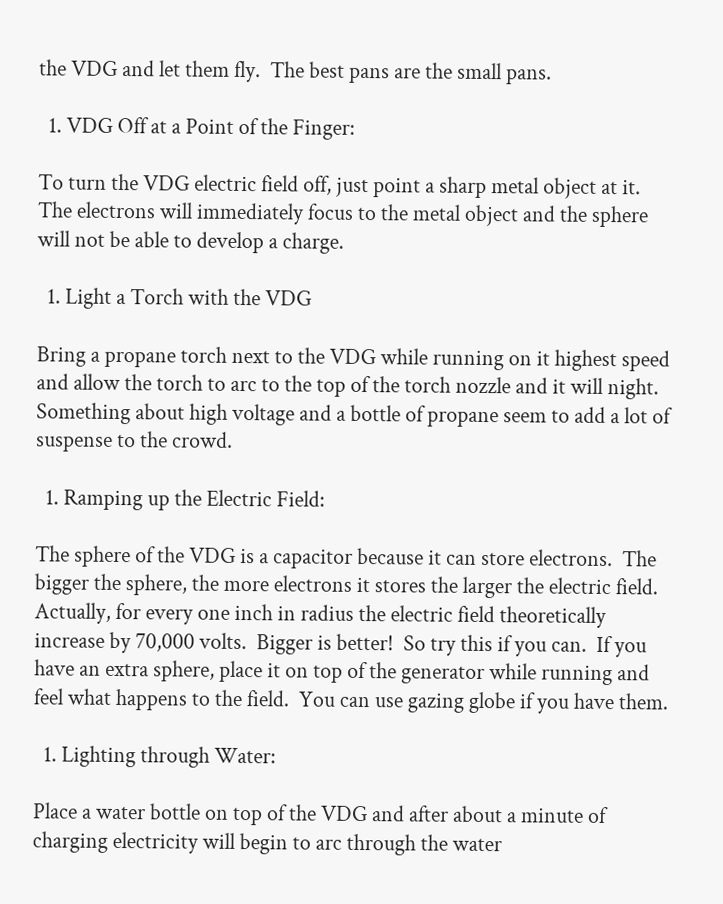the VDG and let them fly.  The best pans are the small pans.

  1. VDG Off at a Point of the Finger:

To turn the VDG electric field off, just point a sharp metal object at it.  The electrons will immediately focus to the metal object and the sphere will not be able to develop a charge.

  1. Light a Torch with the VDG

Bring a propane torch next to the VDG while running on it highest speed and allow the torch to arc to the top of the torch nozzle and it will night.  Something about high voltage and a bottle of propane seem to add a lot of suspense to the crowd.

  1. Ramping up the Electric Field:

The sphere of the VDG is a capacitor because it can store electrons.  The bigger the sphere, the more electrons it stores the larger the electric field.  Actually, for every one inch in radius the electric field theoretically increase by 70,000 volts.  Bigger is better!  So try this if you can.  If you have an extra sphere, place it on top of the generator while running and feel what happens to the field.  You can use gazing globe if you have them.

  1. Lighting through Water:

Place a water bottle on top of the VDG and after about a minute of charging electricity will begin to arc through the water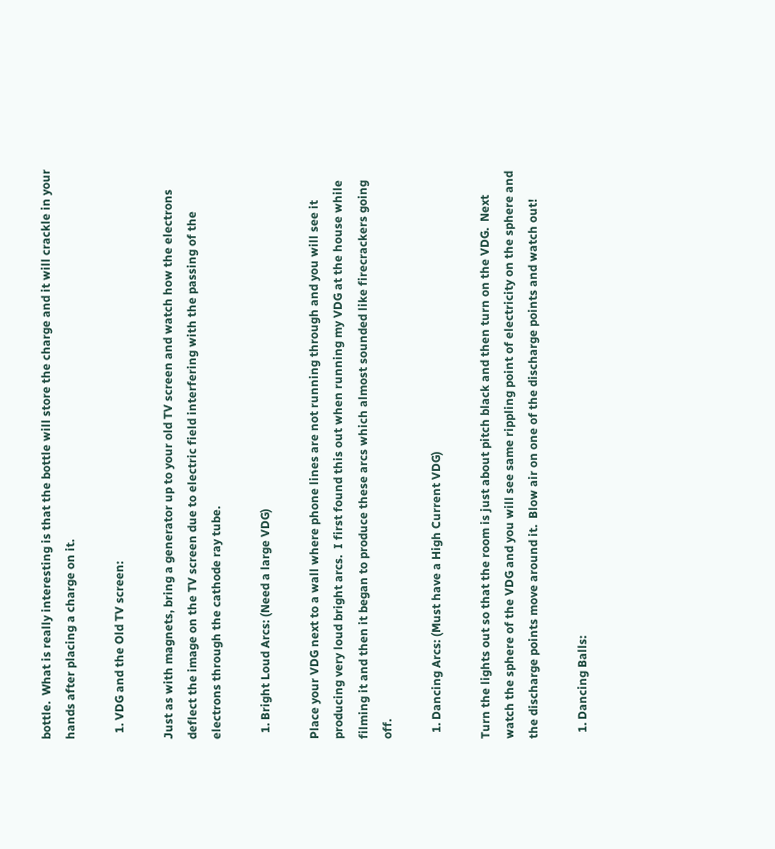bottle.  What is really interesting is that the bottle will store the charge and it will crackle in your hands after placing a charge on it.

  1. VDG and the Old TV screen:

Just as with magnets, bring a generator up to your old TV screen and watch how the electrons deflect the image on the TV screen due to electric field interfering with the passing of the electrons through the cathode ray tube.

  1. Bright Loud Arcs: (Need a large VDG)

Place your VDG next to a wall where phone lines are not running through and you will see it producing very loud bright arcs.  I first found this out when running my VDG at the house while filming it and then it began to produce these arcs which almost sounded like firecrackers going off.

  1. Dancing Arcs: (Must have a High Current VDG)

Turn the lights out so that the room is just about pitch black and then turn on the VDG.  Next watch the sphere of the VDG and you will see same rippling point of electricity on the sphere and the discharge points move around it.  Blow air on one of the discharge points and watch out!

  1. Dancing Balls: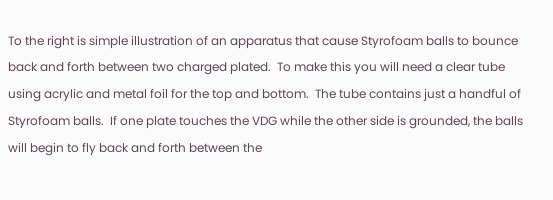To the right is simple illustration of an apparatus that cause Styrofoam balls to bounce back and forth between two charged plated.  To make this you will need a clear tube using acrylic and metal foil for the top and bottom.  The tube contains just a handful of Styrofoam balls.  If one plate touches the VDG while the other side is grounded, the balls will begin to fly back and forth between the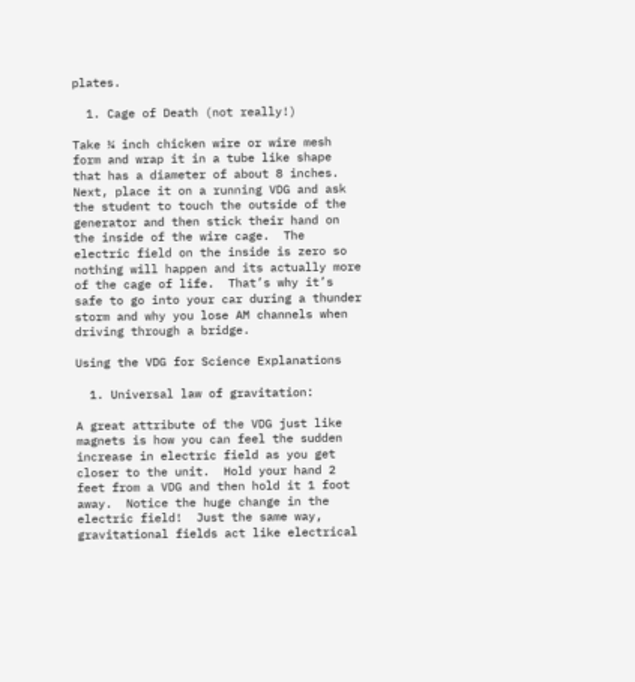plates.

  1. Cage of Death (not really!)

Take ¼ inch chicken wire or wire mesh form and wrap it in a tube like shape that has a diameter of about 8 inches.  Next, place it on a running VDG and ask the student to touch the outside of the generator and then stick their hand on the inside of the wire cage.  The electric field on the inside is zero so nothing will happen and its actually more of the cage of life.  That’s why it’s safe to go into your car during a thunder storm and why you lose AM channels when driving through a bridge.

Using the VDG for Science Explanations

  1. Universal law of gravitation:

A great attribute of the VDG just like magnets is how you can feel the sudden increase in electric field as you get closer to the unit.  Hold your hand 2 feet from a VDG and then hold it 1 foot away.  Notice the huge change in the electric field!  Just the same way, gravitational fields act like electrical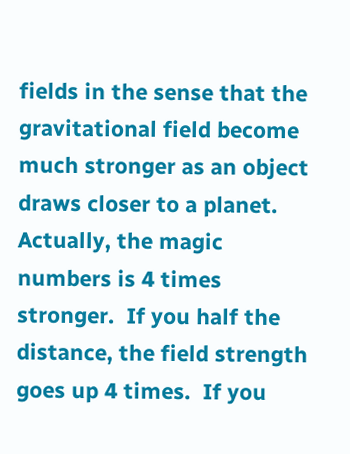fields in the sense that the gravitational field become much stronger as an object draws closer to a planet.  Actually, the magic numbers is 4 times stronger.  If you half the distance, the field strength goes up 4 times.  If you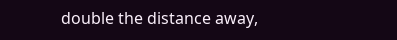double the distance away,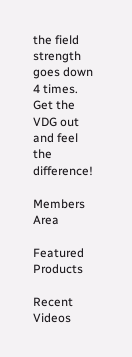the field strength goes down 4 times.  Get the VDG out and feel the difference!

Members Area

Featured Products

Recent Videos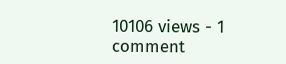10106 views - 1 comment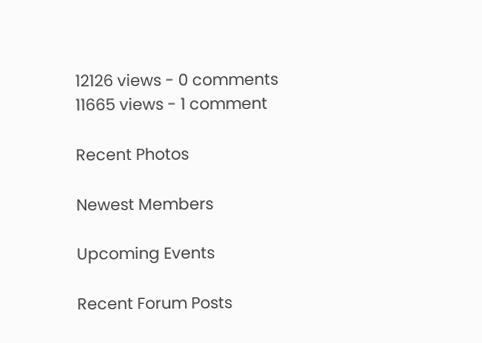12126 views - 0 comments
11665 views - 1 comment

Recent Photos

Newest Members

Upcoming Events

Recent Forum Posts